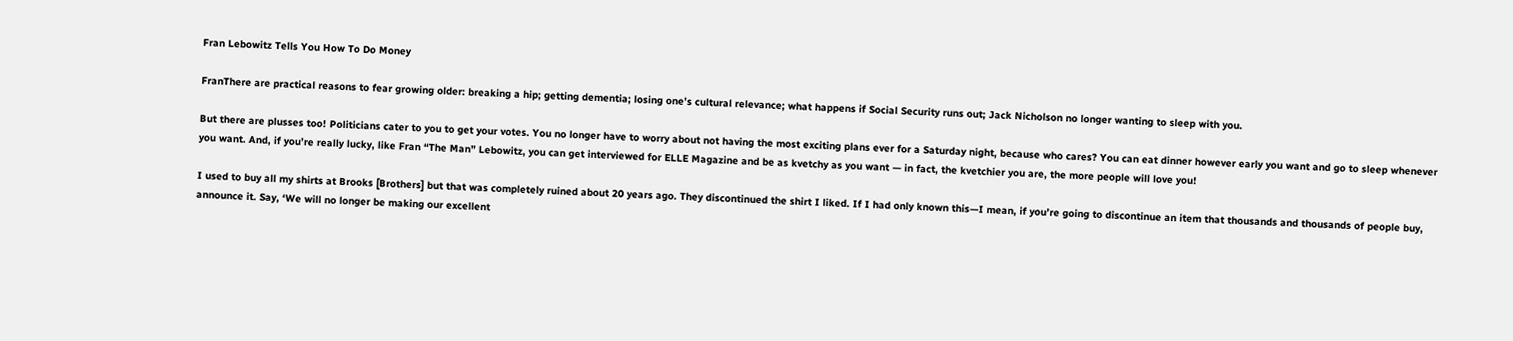Fran Lebowitz Tells You How To Do Money

FranThere are practical reasons to fear growing older: breaking a hip; getting dementia; losing one’s cultural relevance; what happens if Social Security runs out; Jack Nicholson no longer wanting to sleep with you.

But there are plusses too! Politicians cater to you to get your votes. You no longer have to worry about not having the most exciting plans ever for a Saturday night, because who cares? You can eat dinner however early you want and go to sleep whenever you want. And, if you’re really lucky, like Fran “The Man” Lebowitz, you can get interviewed for ELLE Magazine and be as kvetchy as you want — in fact, the kvetchier you are, the more people will love you!

I used to buy all my shirts at Brooks [Brothers] but that was completely ruined about 20 years ago. They discontinued the shirt I liked. If I had only known this—I mean, if you’re going to discontinue an item that thousands and thousands of people buy, announce it. Say, ‘We will no longer be making our excellent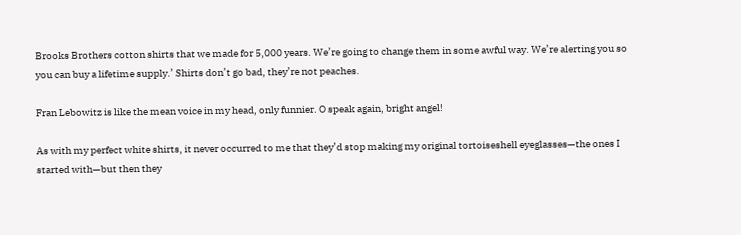Brooks Brothers cotton shirts that we made for 5,000 years. We’re going to change them in some awful way. We’re alerting you so you can buy a lifetime supply.’ Shirts don’t go bad, they’re not peaches.

Fran Lebowitz is like the mean voice in my head, only funnier. O speak again, bright angel!

As with my perfect white shirts, it never occurred to me that they’d stop making my original tortoiseshell eyeglasses—the ones I started with—but then they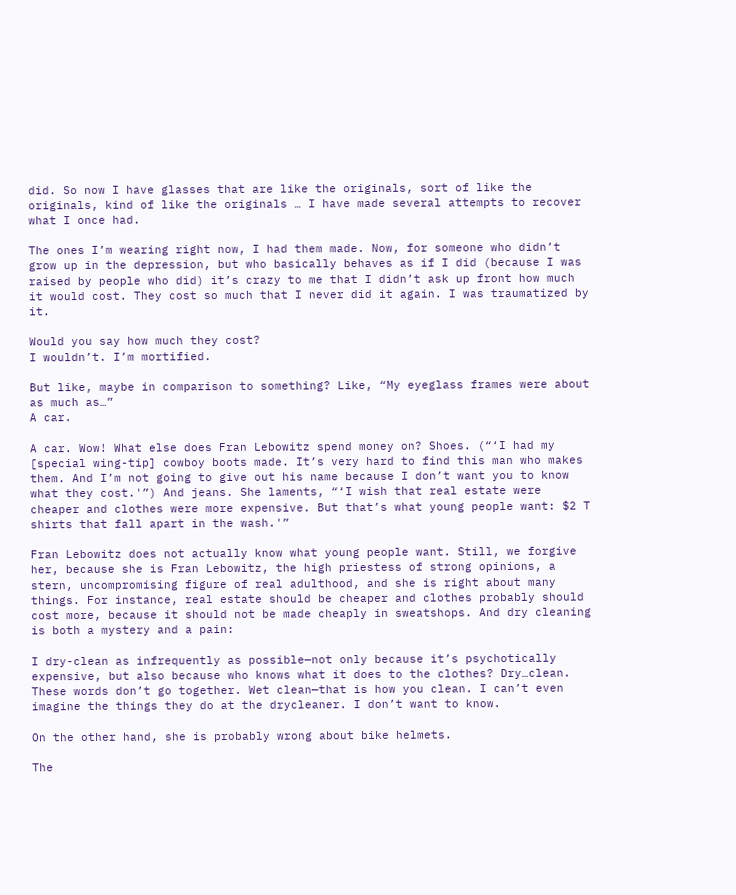did. So now I have glasses that are like the originals, sort of like the originals, kind of like the originals … I have made several attempts to recover what I once had.

The ones I’m wearing right now, I had them made. Now, for someone who didn’t grow up in the depression, but who basically behaves as if I did (because I was raised by people who did) it’s crazy to me that I didn’t ask up front how much it would cost. They cost so much that I never did it again. I was traumatized by it.

Would you say how much they cost?
I wouldn’t. I’m mortified.

But like, maybe in comparison to something? Like, “My eyeglass frames were about as much as…”
A car.

A car. Wow! What else does Fran Lebowitz spend money on? Shoes. (“‘I had my [special wing-tip] cowboy boots made. It’s very hard to find this man who makes them. And I’m not going to give out his name because I don’t want you to know what they cost.'”) And jeans. She laments, “‘I wish that real estate were cheaper and clothes were more expensive. But that’s what young people want: $2 T shirts that fall apart in the wash.'”

Fran Lebowitz does not actually know what young people want. Still, we forgive her, because she is Fran Lebowitz, the high priestess of strong opinions, a stern, uncompromising figure of real adulthood, and she is right about many things. For instance, real estate should be cheaper and clothes probably should cost more, because it should not be made cheaply in sweatshops. And dry cleaning is both a mystery and a pain:

I dry-clean as infrequently as possible—not only because it’s psychotically expensive, but also because who knows what it does to the clothes? Dry…clean. These words don’t go together. Wet clean—that is how you clean. I can’t even imagine the things they do at the drycleaner. I don’t want to know.

On the other hand, she is probably wrong about bike helmets.

The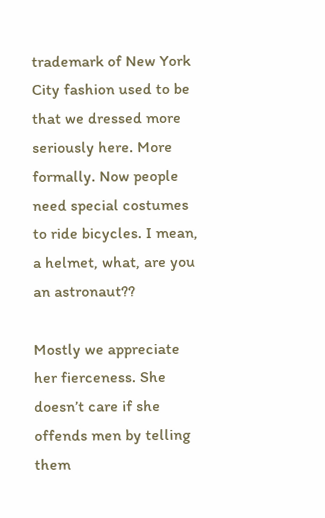trademark of New York City fashion used to be that we dressed more seriously here. More formally. Now people need special costumes to ride bicycles. I mean, a helmet, what, are you an astronaut??

Mostly we appreciate her fierceness. She doesn’t care if she offends men by telling them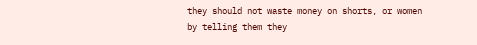they should not waste money on shorts, or women by telling them they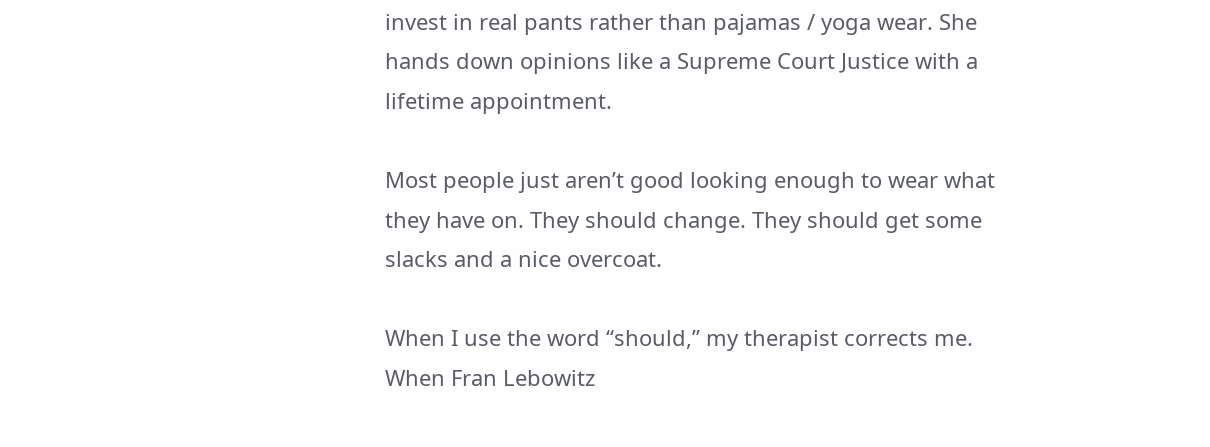invest in real pants rather than pajamas / yoga wear. She hands down opinions like a Supreme Court Justice with a lifetime appointment.

Most people just aren’t good looking enough to wear what they have on. They should change. They should get some slacks and a nice overcoat.

When I use the word “should,” my therapist corrects me. When Fran Lebowitz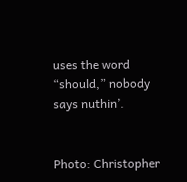uses the word “should,” nobody says nuthin’.


Photo: Christopher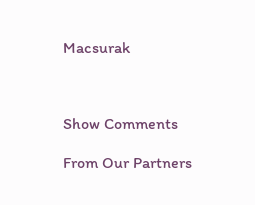Macsurak



Show Comments

From Our Partners